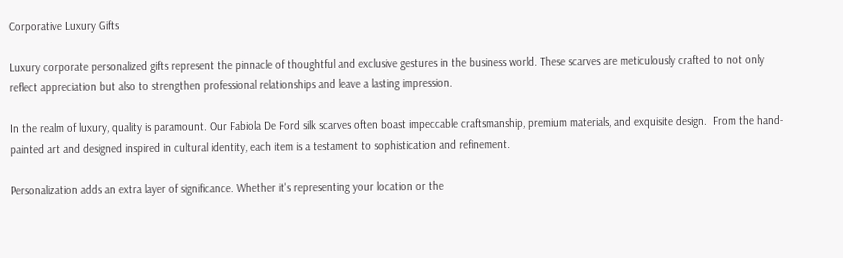Corporative Luxury Gifts

Luxury corporate personalized gifts represent the pinnacle of thoughtful and exclusive gestures in the business world. These scarves are meticulously crafted to not only reflect appreciation but also to strengthen professional relationships and leave a lasting impression.

In the realm of luxury, quality is paramount. Our Fabiola De Ford silk scarves often boast impeccable craftsmanship, premium materials, and exquisite design.  From the hand-painted art and designed inspired in cultural identity, each item is a testament to sophistication and refinement.

Personalization adds an extra layer of significance. Whether it's representing your location or the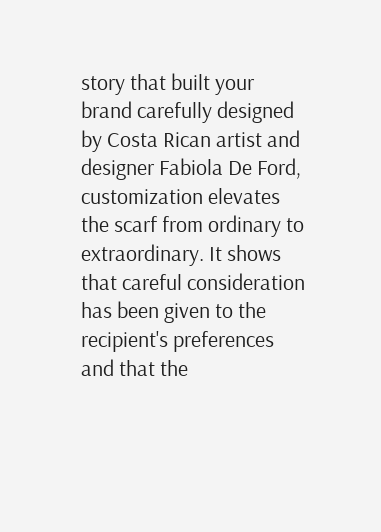story that built your brand carefully designed by Costa Rican artist and designer Fabiola De Ford, customization elevates the scarf from ordinary to extraordinary. It shows that careful consideration has been given to the recipient's preferences and that the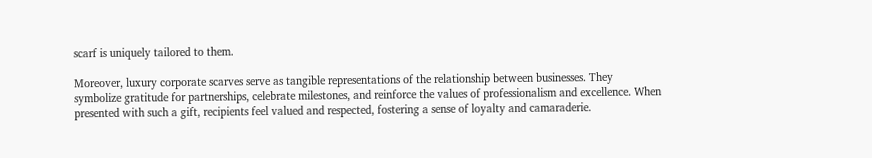scarf is uniquely tailored to them.

Moreover, luxury corporate scarves serve as tangible representations of the relationship between businesses. They symbolize gratitude for partnerships, celebrate milestones, and reinforce the values of professionalism and excellence. When presented with such a gift, recipients feel valued and respected, fostering a sense of loyalty and camaraderie.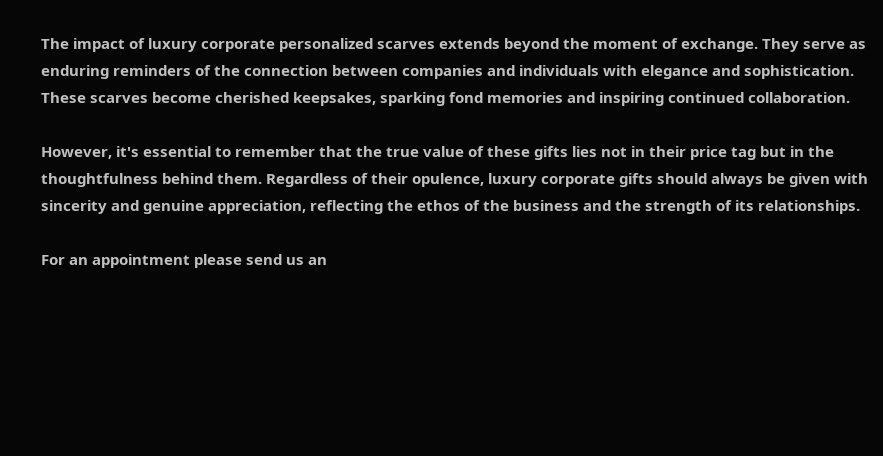The impact of luxury corporate personalized scarves extends beyond the moment of exchange. They serve as enduring reminders of the connection between companies and individuals with elegance and sophistication. These scarves become cherished keepsakes, sparking fond memories and inspiring continued collaboration.

However, it's essential to remember that the true value of these gifts lies not in their price tag but in the thoughtfulness behind them. Regardless of their opulence, luxury corporate gifts should always be given with sincerity and genuine appreciation, reflecting the ethos of the business and the strength of its relationships.

For an appointment please send us an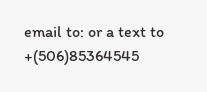email to: or a text to +(506)85364545